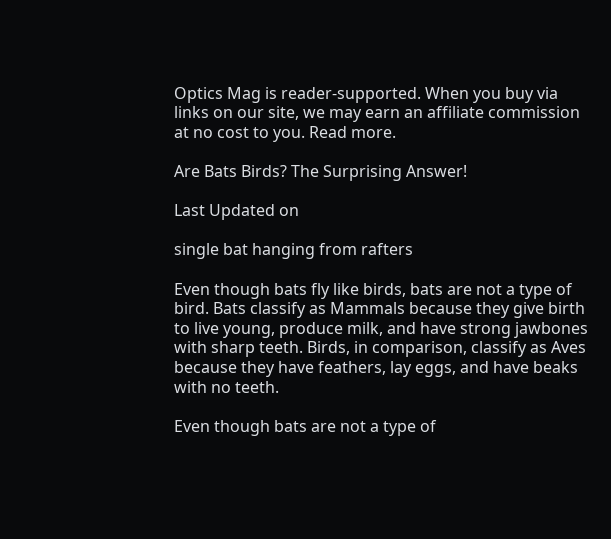Optics Mag is reader-supported. When you buy via links on our site, we may earn an affiliate commission at no cost to you. Read more.

Are Bats Birds? The Surprising Answer!

Last Updated on

single bat hanging from rafters

Even though bats fly like birds, bats are not a type of bird. Bats classify as Mammals because they give birth to live young, produce milk, and have strong jawbones with sharp teeth. Birds, in comparison, classify as Aves because they have feathers, lay eggs, and have beaks with no teeth.

Even though bats are not a type of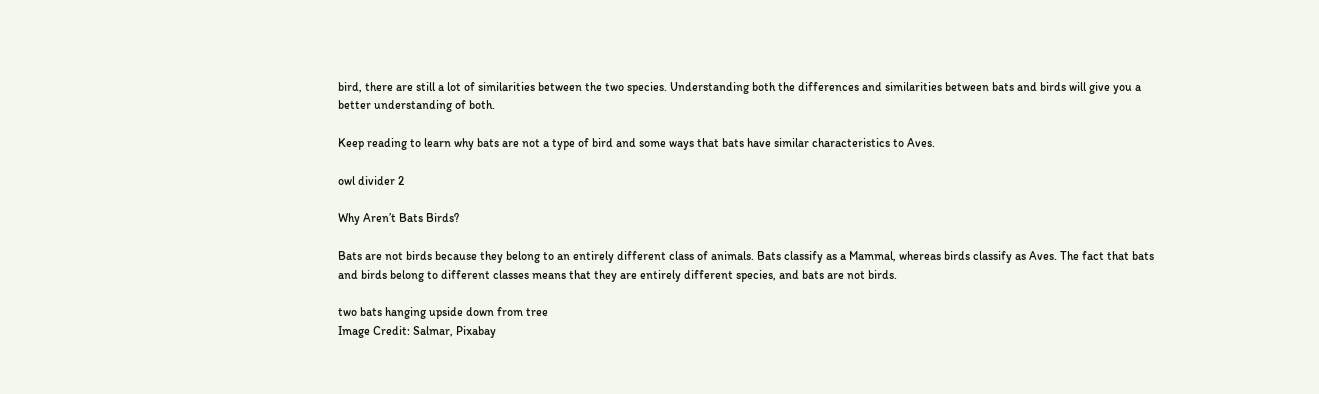bird, there are still a lot of similarities between the two species. Understanding both the differences and similarities between bats and birds will give you a better understanding of both.

Keep reading to learn why bats are not a type of bird and some ways that bats have similar characteristics to Aves.

owl divider 2

Why Aren’t Bats Birds?

Bats are not birds because they belong to an entirely different class of animals. Bats classify as a Mammal, whereas birds classify as Aves. The fact that bats and birds belong to different classes means that they are entirely different species, and bats are not birds.

two bats hanging upside down from tree
Image Credit: Salmar, Pixabay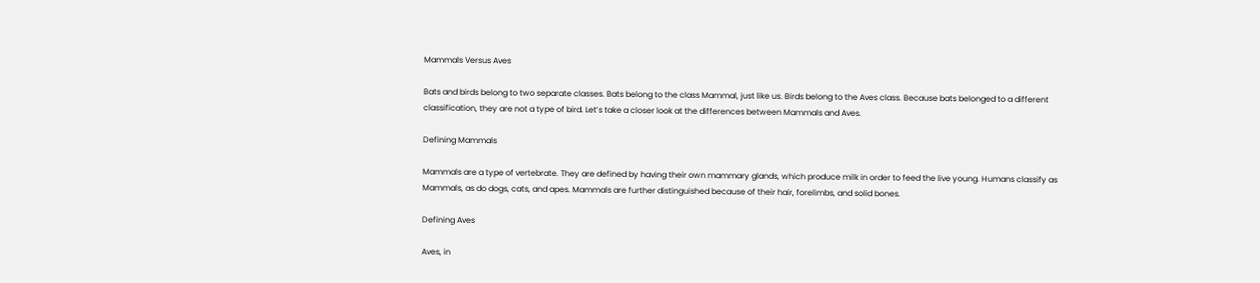Mammals Versus Aves

Bats and birds belong to two separate classes. Bats belong to the class Mammal, just like us. Birds belong to the Aves class. Because bats belonged to a different classification, they are not a type of bird. Let’s take a closer look at the differences between Mammals and Aves.

Defining Mammals

Mammals are a type of vertebrate. They are defined by having their own mammary glands, which produce milk in order to feed the live young. Humans classify as Mammals, as do dogs, cats, and apes. Mammals are further distinguished because of their hair, forelimbs, and solid bones.

Defining Aves

Aves, in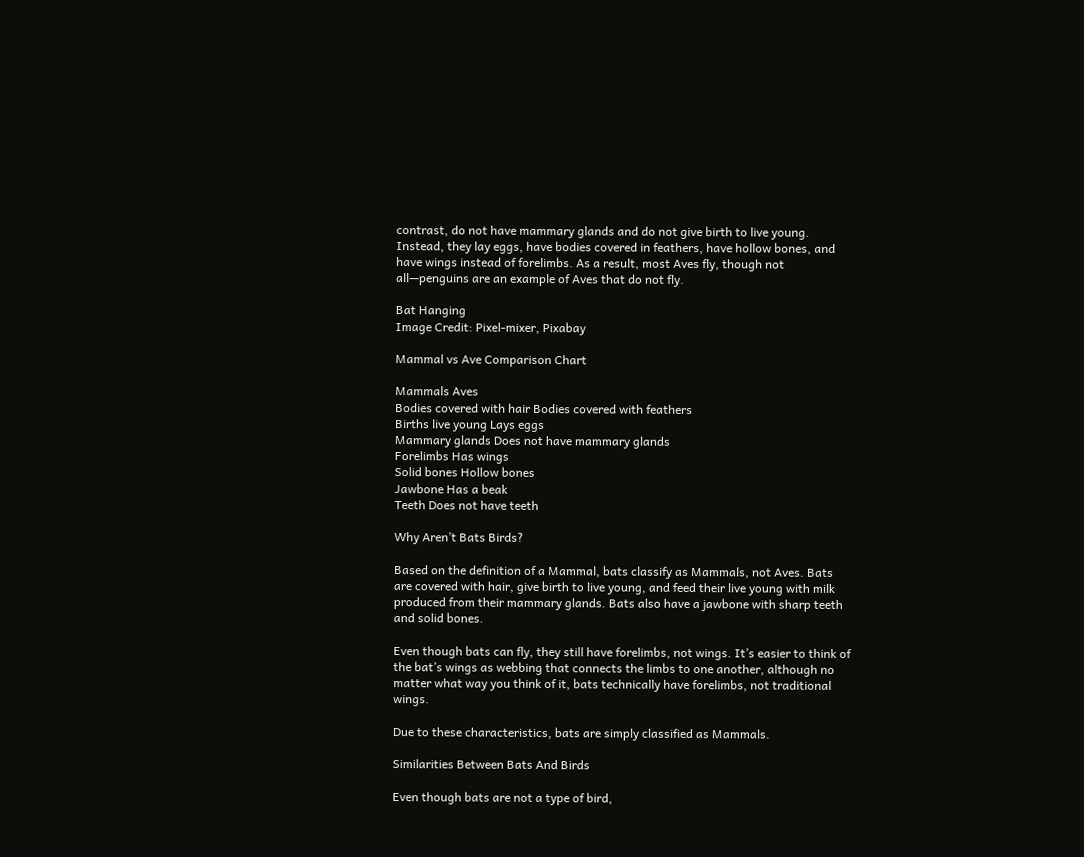contrast, do not have mammary glands and do not give birth to live young. Instead, they lay eggs, have bodies covered in feathers, have hollow bones, and have wings instead of forelimbs. As a result, most Aves fly, though not all—penguins are an example of Aves that do not fly.

Bat Hanging
Image Credit: Pixel-mixer, Pixabay

Mammal vs Ave Comparison Chart

Mammals Aves
Bodies covered with hair Bodies covered with feathers
Births live young Lays eggs
Mammary glands Does not have mammary glands
Forelimbs Has wings
Solid bones Hollow bones
Jawbone Has a beak
Teeth Does not have teeth

Why Aren’t Bats Birds?

Based on the definition of a Mammal, bats classify as Mammals, not Aves. Bats are covered with hair, give birth to live young, and feed their live young with milk produced from their mammary glands. Bats also have a jawbone with sharp teeth and solid bones.

Even though bats can fly, they still have forelimbs, not wings. It’s easier to think of the bat’s wings as webbing that connects the limbs to one another, although no matter what way you think of it, bats technically have forelimbs, not traditional wings.

Due to these characteristics, bats are simply classified as Mammals.

Similarities Between Bats And Birds

Even though bats are not a type of bird,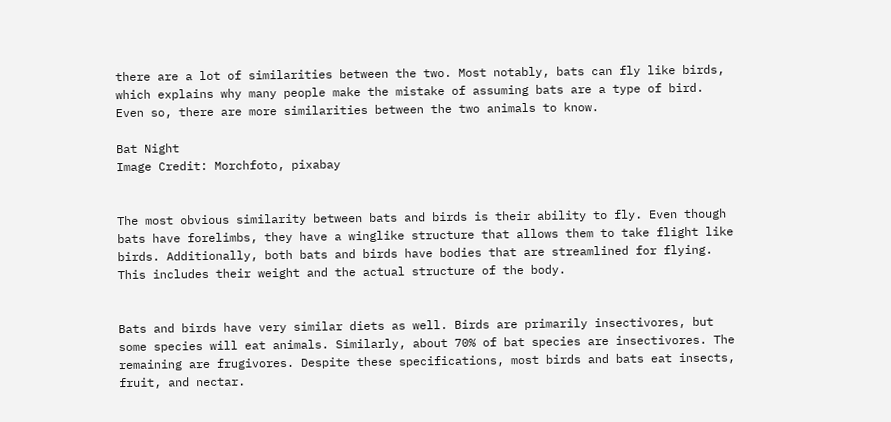there are a lot of similarities between the two. Most notably, bats can fly like birds, which explains why many people make the mistake of assuming bats are a type of bird. Even so, there are more similarities between the two animals to know.

Bat Night
Image Credit: Morchfoto, pixabay


The most obvious similarity between bats and birds is their ability to fly. Even though bats have forelimbs, they have a winglike structure that allows them to take flight like birds. Additionally, both bats and birds have bodies that are streamlined for flying. This includes their weight and the actual structure of the body.


Bats and birds have very similar diets as well. Birds are primarily insectivores, but some species will eat animals. Similarly, about 70% of bat species are insectivores. The remaining are frugivores. Despite these specifications, most birds and bats eat insects, fruit, and nectar.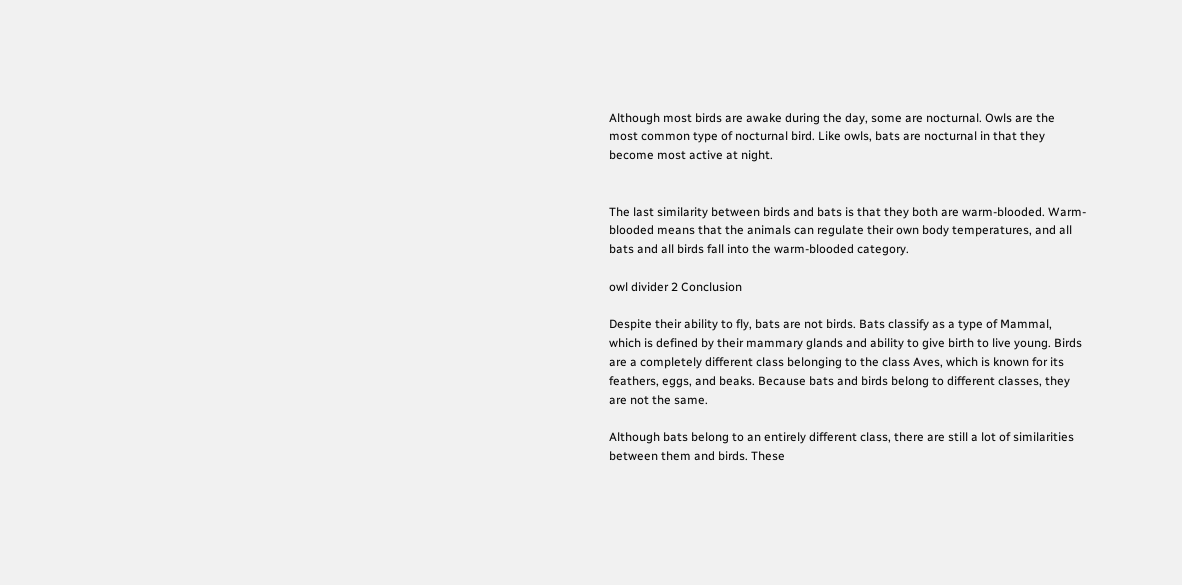Although most birds are awake during the day, some are nocturnal. Owls are the most common type of nocturnal bird. Like owls, bats are nocturnal in that they become most active at night.


The last similarity between birds and bats is that they both are warm-blooded. Warm-blooded means that the animals can regulate their own body temperatures, and all bats and all birds fall into the warm-blooded category.

owl divider 2 Conclusion

Despite their ability to fly, bats are not birds. Bats classify as a type of Mammal, which is defined by their mammary glands and ability to give birth to live young. Birds are a completely different class belonging to the class Aves, which is known for its feathers, eggs, and beaks. Because bats and birds belong to different classes, they are not the same.

Although bats belong to an entirely different class, there are still a lot of similarities between them and birds. These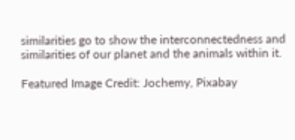similarities go to show the interconnectedness and similarities of our planet and the animals within it.

Featured Image Credit: Jochemy, Pixabay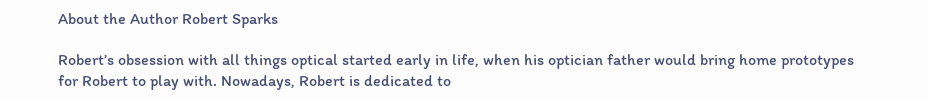About the Author Robert Sparks

Robert’s obsession with all things optical started early in life, when his optician father would bring home prototypes for Robert to play with. Nowadays, Robert is dedicated to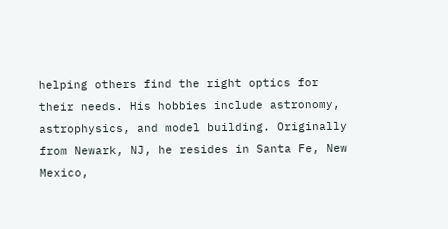helping others find the right optics for their needs. His hobbies include astronomy, astrophysics, and model building. Originally from Newark, NJ, he resides in Santa Fe, New Mexico,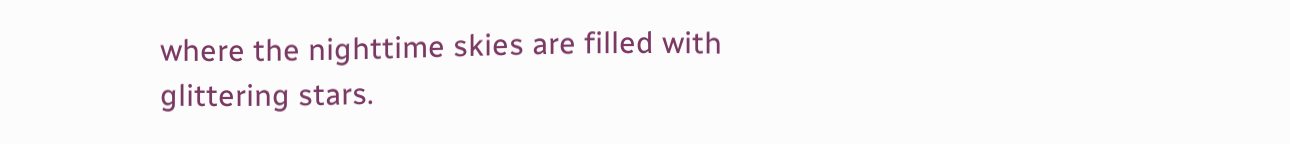where the nighttime skies are filled with glittering stars.